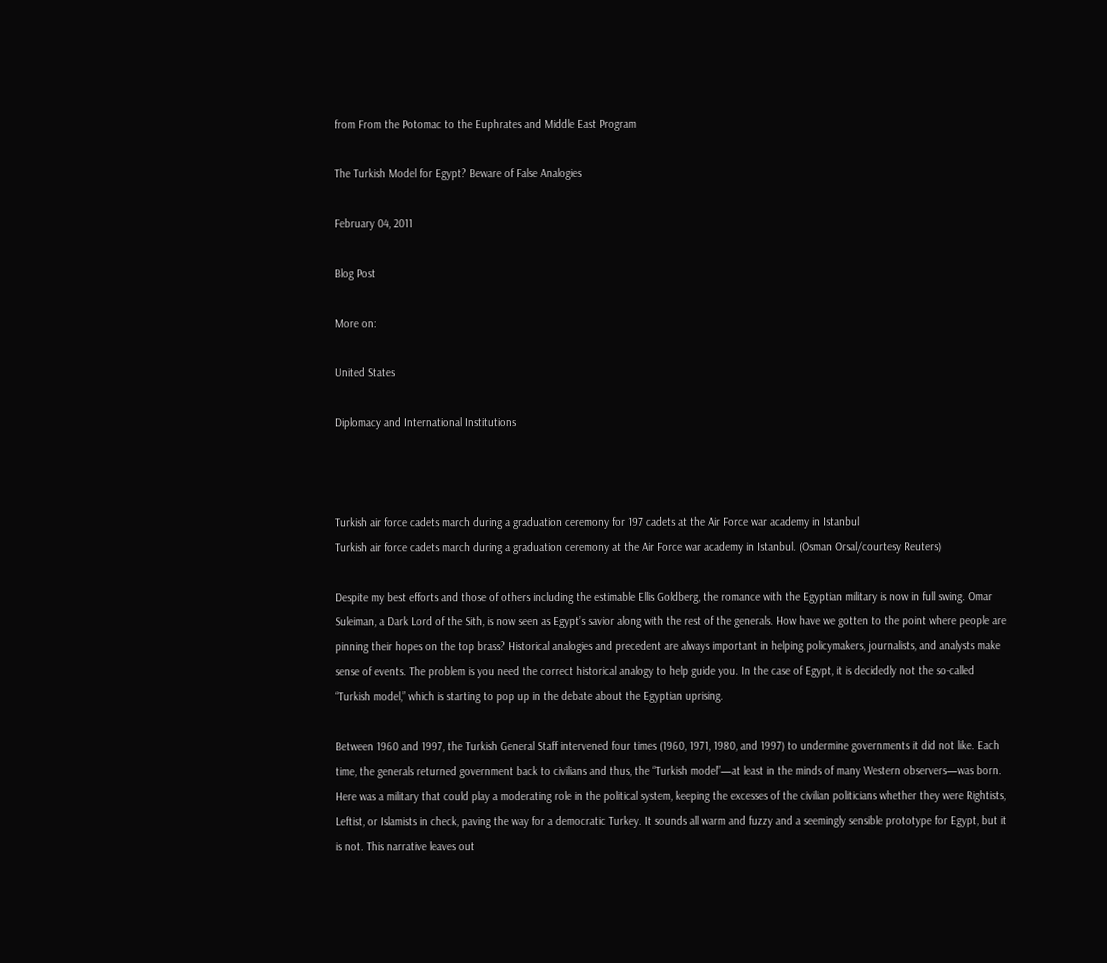from From the Potomac to the Euphrates and Middle East Program

The Turkish Model for Egypt? Beware of False Analogies

February 04, 2011

Blog Post

More on:

United States

Diplomacy and International Institutions



Turkish air force cadets march during a graduation ceremony for 197 cadets at the Air Force war academy in Istanbul
Turkish air force cadets march during a graduation ceremony at the Air Force war academy in Istanbul. (Osman Orsal/courtesy Reuters)

Despite my best efforts and those of others including the estimable Ellis Goldberg, the romance with the Egyptian military is now in full swing. Omar Suleiman, a Dark Lord of the Sith, is now seen as Egypt’s savior along with the rest of the generals. How have we gotten to the point where people are pinning their hopes on the top brass? Historical analogies and precedent are always important in helping policymakers, journalists, and analysts make sense of events. The problem is you need the correct historical analogy to help guide you. In the case of Egypt, it is decidedly not the so-called “Turkish model,” which is starting to pop up in the debate about the Egyptian uprising.

Between 1960 and 1997, the Turkish General Staff intervened four times (1960, 1971, 1980, and 1997) to undermine governments it did not like. Each time, the generals returned government back to civilians and thus, the “Turkish model”—at least in the minds of many Western observers—was born. Here was a military that could play a moderating role in the political system, keeping the excesses of the civilian politicians whether they were Rightists, Leftist, or Islamists in check, paving the way for a democratic Turkey. It sounds all warm and fuzzy and a seemingly sensible prototype for Egypt, but it is not. This narrative leaves out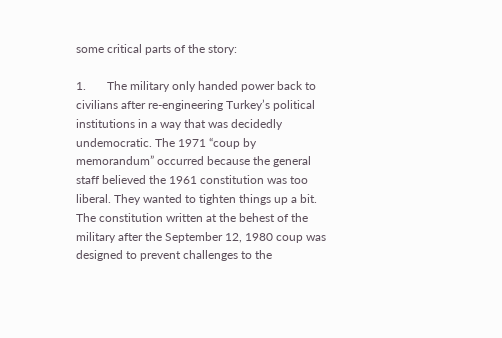some critical parts of the story:

1.       The military only handed power back to civilians after re-engineering Turkey’s political institutions in a way that was decidedly undemocratic. The 1971 “coup by memorandum” occurred because the general staff believed the 1961 constitution was too liberal. They wanted to tighten things up a bit. The constitution written at the behest of the military after the September 12, 1980 coup was designed to prevent challenges to the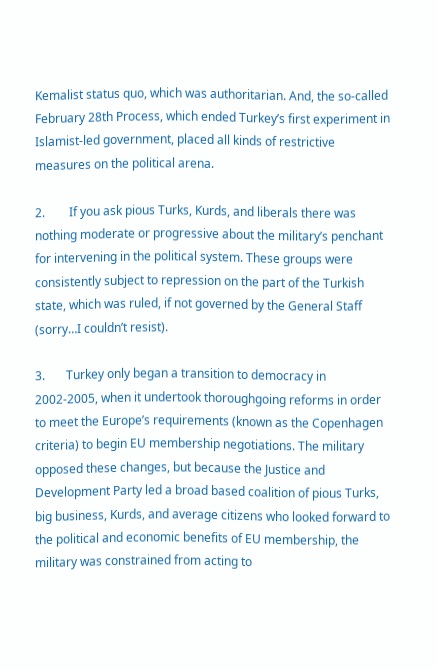Kemalist status quo, which was authoritarian. And, the so-called February 28th Process, which ended Turkey’s first experiment in Islamist-led government, placed all kinds of restrictive measures on the political arena.

2.        If you ask pious Turks, Kurds, and liberals there was nothing moderate or progressive about the military’s penchant for intervening in the political system. These groups were consistently subject to repression on the part of the Turkish state, which was ruled, if not governed by the General Staff (sorry…I couldn’t resist).

3.       Turkey only began a transition to democracy in 2002-2005, when it undertook thoroughgoing reforms in order to meet the Europe’s requirements (known as the Copenhagen criteria) to begin EU membership negotiations. The military opposed these changes, but because the Justice and Development Party led a broad based coalition of pious Turks, big business, Kurds, and average citizens who looked forward to the political and economic benefits of EU membership, the military was constrained from acting to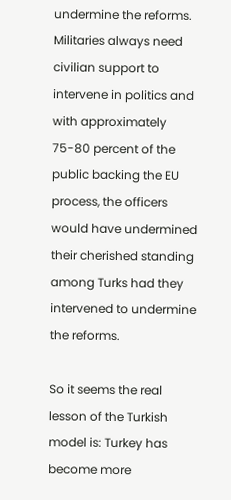undermine the reforms. Militaries always need civilian support to intervene in politics and with approximately 75-80 percent of the public backing the EU process, the officers would have undermined their cherished standing among Turks had they intervened to undermine the reforms.

So it seems the real lesson of the Turkish model is: Turkey has become more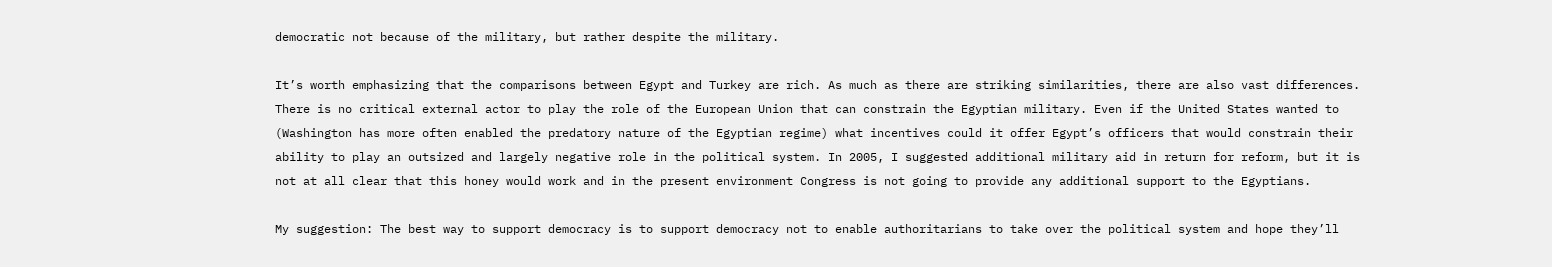democratic not because of the military, but rather despite the military.

It’s worth emphasizing that the comparisons between Egypt and Turkey are rich. As much as there are striking similarities, there are also vast differences. There is no critical external actor to play the role of the European Union that can constrain the Egyptian military. Even if the United States wanted to (Washington has more often enabled the predatory nature of the Egyptian regime) what incentives could it offer Egypt’s officers that would constrain their ability to play an outsized and largely negative role in the political system. In 2005, I suggested additional military aid in return for reform, but it is not at all clear that this honey would work and in the present environment Congress is not going to provide any additional support to the Egyptians.

My suggestion: The best way to support democracy is to support democracy not to enable authoritarians to take over the political system and hope they’ll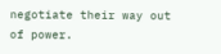negotiate their way out of power.